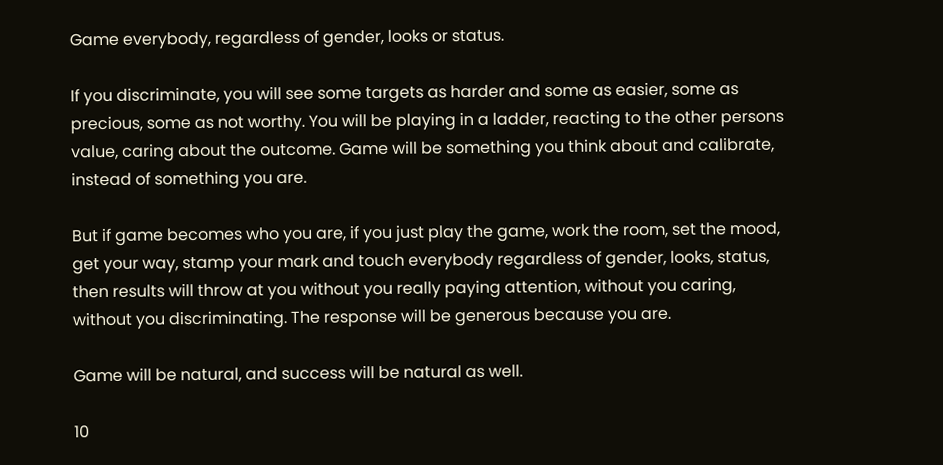Game everybody, regardless of gender, looks or status.

If you discriminate, you will see some targets as harder and some as easier, some as precious, some as not worthy. You will be playing in a ladder, reacting to the other persons value, caring about the outcome. Game will be something you think about and calibrate, instead of something you are.

But if game becomes who you are, if you just play the game, work the room, set the mood, get your way, stamp your mark and touch everybody regardless of gender, looks, status, then results will throw at you without you really paying attention, without you caring, without you discriminating. The response will be generous because you are.

Game will be natural, and success will be natural as well.

10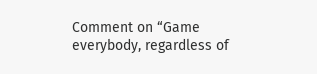Comment on “Game everybody, regardless of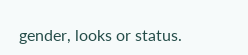gender, looks or status.